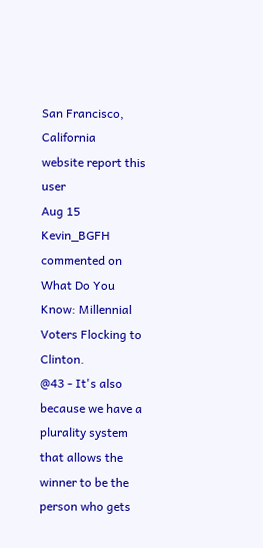San Francisco, California
website report this user
Aug 15 Kevin_BGFH commented on What Do You Know: Millennial Voters Flocking to Clinton.
@43 - It's also because we have a plurality system that allows the winner to be the person who gets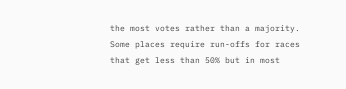the most votes rather than a majority. Some places require run-offs for races that get less than 50% but in most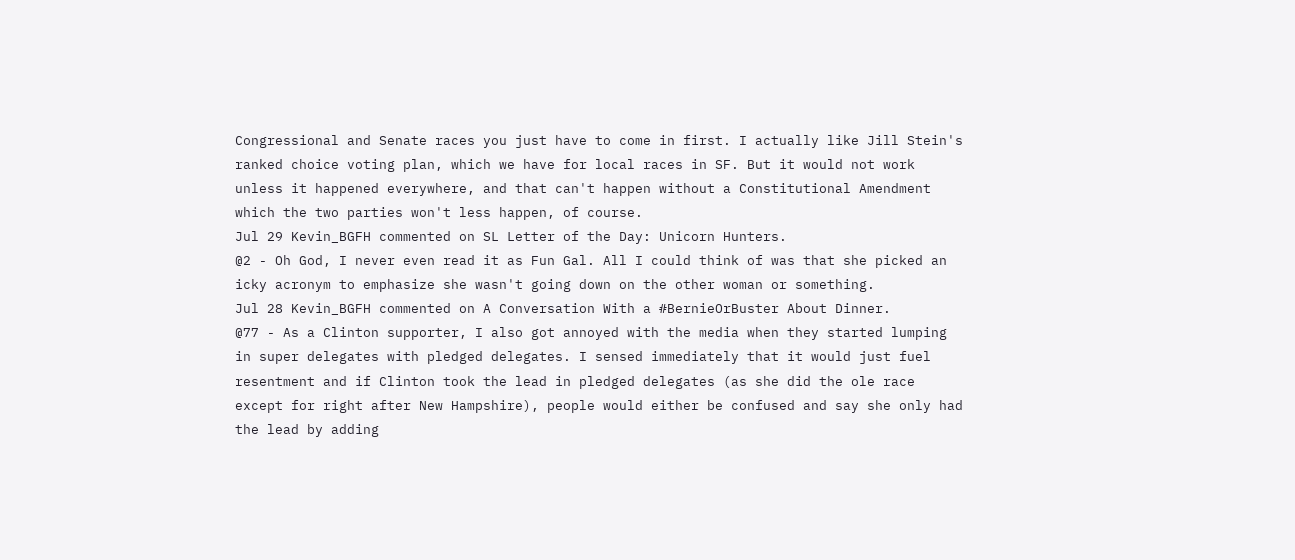Congressional and Senate races you just have to come in first. I actually like Jill Stein's ranked choice voting plan, which we have for local races in SF. But it would not work unless it happened everywhere, and that can't happen without a Constitutional Amendment which the two parties won't less happen, of course.
Jul 29 Kevin_BGFH commented on SL Letter of the Day: Unicorn Hunters.
@2 - Oh God, I never even read it as Fun Gal. All I could think of was that she picked an icky acronym to emphasize she wasn't going down on the other woman or something.
Jul 28 Kevin_BGFH commented on A Conversation With a #BernieOrBuster About Dinner.
@77 - As a Clinton supporter, I also got annoyed with the media when they started lumping in super delegates with pledged delegates. I sensed immediately that it would just fuel resentment and if Clinton took the lead in pledged delegates (as she did the ole race except for right after New Hampshire), people would either be confused and say she only had the lead by adding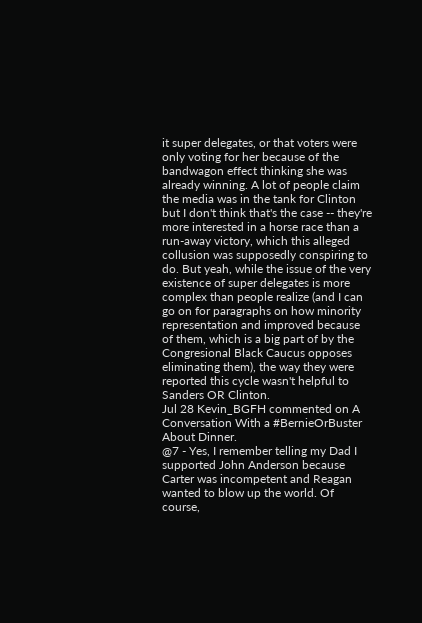it super delegates, or that voters were only voting for her because of the bandwagon effect thinking she was already winning. A lot of people claim the media was in the tank for Clinton but I don't think that's the case -- they're more interested in a horse race than a run-away victory, which this alleged collusion was supposedly conspiring to do. But yeah, while the issue of the very existence of super delegates is more complex than people realize (and I can go on for paragraphs on how minority representation and improved because of them, which is a big part of by the Congresional Black Caucus opposes eliminating them), the way they were reported this cycle wasn't helpful to Sanders OR Clinton.
Jul 28 Kevin_BGFH commented on A Conversation With a #BernieOrBuster About Dinner.
@7 - Yes, I remember telling my Dad I supported John Anderson because Carter was incompetent and Reagan wanted to blow up the world. Of course,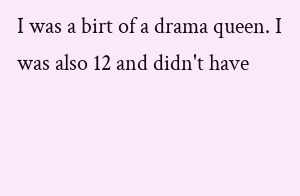I was a birt of a drama queen. I was also 12 and didn't have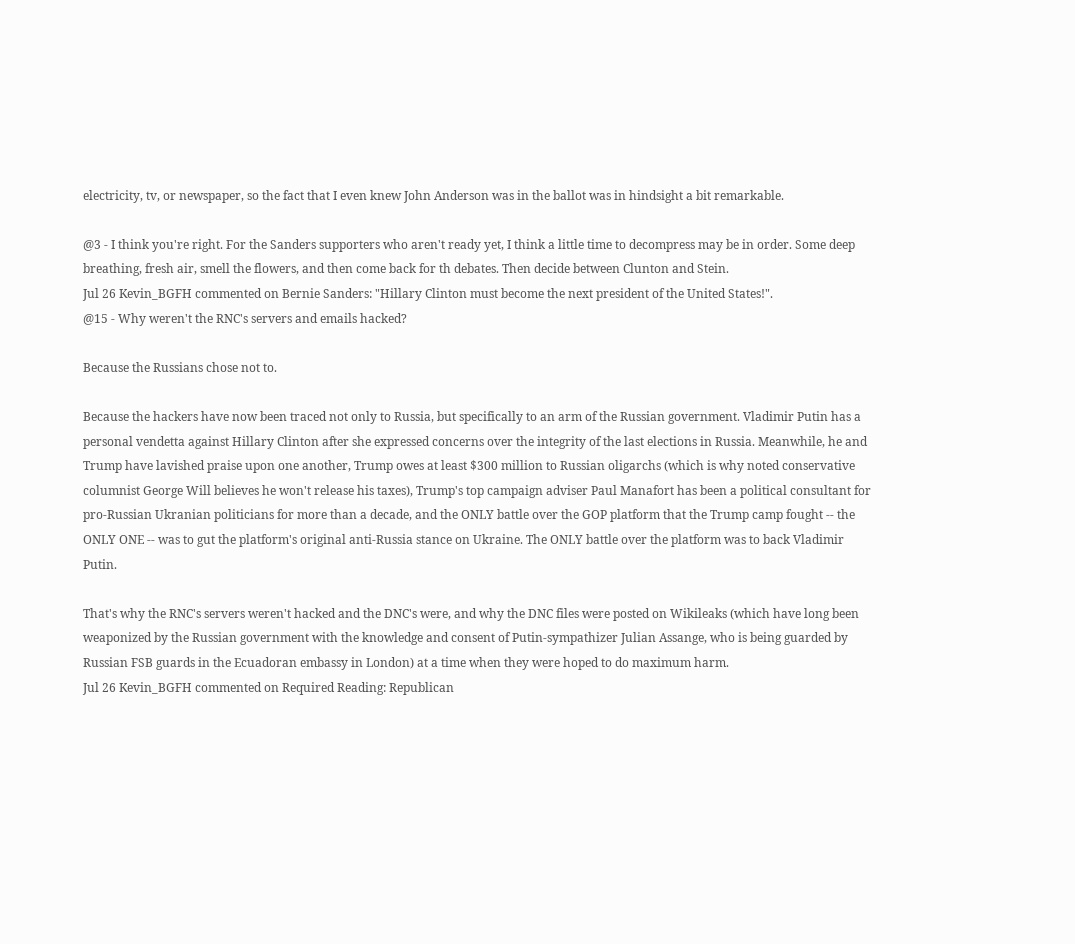electricity, tv, or newspaper, so the fact that I even knew John Anderson was in the ballot was in hindsight a bit remarkable.

@3 - I think you're right. For the Sanders supporters who aren't ready yet, I think a little time to decompress may be in order. Some deep breathing, fresh air, smell the flowers, and then come back for th debates. Then decide between Clunton and Stein.
Jul 26 Kevin_BGFH commented on Bernie Sanders: "Hillary Clinton must become the next president of the United States!".
@15 - Why weren't the RNC's servers and emails hacked?

Because the Russians chose not to.

Because the hackers have now been traced not only to Russia, but specifically to an arm of the Russian government. Vladimir Putin has a personal vendetta against Hillary Clinton after she expressed concerns over the integrity of the last elections in Russia. Meanwhile, he and Trump have lavished praise upon one another, Trump owes at least $300 million to Russian oligarchs (which is why noted conservative columnist George Will believes he won't release his taxes), Trump's top campaign adviser Paul Manafort has been a political consultant for pro-Russian Ukranian politicians for more than a decade, and the ONLY battle over the GOP platform that the Trump camp fought -- the ONLY ONE -- was to gut the platform's original anti-Russia stance on Ukraine. The ONLY battle over the platform was to back Vladimir Putin.

That's why the RNC's servers weren't hacked and the DNC's were, and why the DNC files were posted on Wikileaks (which have long been weaponized by the Russian government with the knowledge and consent of Putin-sympathizer Julian Assange, who is being guarded by Russian FSB guards in the Ecuadoran embassy in London) at a time when they were hoped to do maximum harm.
Jul 26 Kevin_BGFH commented on Required Reading: Republican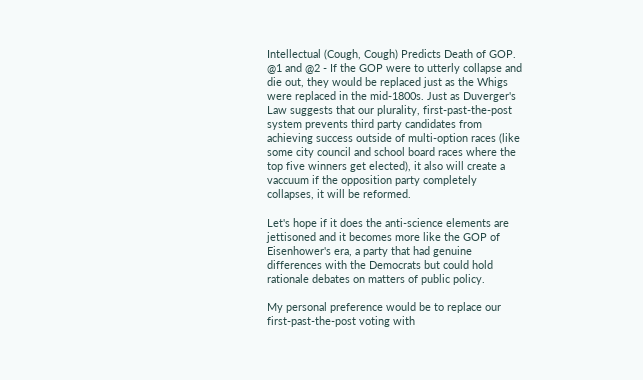Intellectual (Cough, Cough) Predicts Death of GOP.
@1 and @2 - If the GOP were to utterly collapse and die out, they would be replaced just as the Whigs were replaced in the mid-1800s. Just as Duverger's Law suggests that our plurality, first-past-the-post system prevents third party candidates from achieving success outside of multi-option races (like some city council and school board races where the top five winners get elected), it also will create a vaccuum if the opposition party completely collapses, it will be reformed.

Let's hope if it does the anti-science elements are jettisoned and it becomes more like the GOP of Eisenhower's era, a party that had genuine differences with the Democrats but could hold rationale debates on matters of public policy.

My personal preference would be to replace our first-past-the-post voting with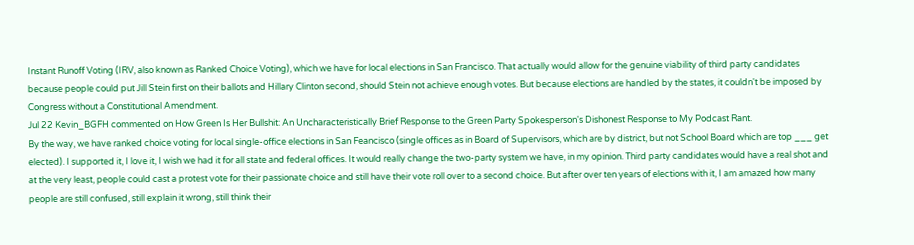Instant Runoff Voting (IRV, also known as Ranked Choice Voting), which we have for local elections in San Francisco. That actually would allow for the genuine viability of third party candidates because people could put Jill Stein first on their ballots and Hillary Clinton second, should Stein not achieve enough votes. But because elections are handled by the states, it couldn't be imposed by Congress without a Constitutional Amendment.
Jul 22 Kevin_BGFH commented on How Green Is Her Bullshit: An Uncharacteristically Brief Response to the Green Party Spokesperson's Dishonest Response to My Podcast Rant.
By the way, we have ranked choice voting for local single-office elections in San Feancisco (single offices as in Board of Supervisors, which are by district, but not School Board which are top ___ get elected). I supported it, I love it, I wish we had it for all state and federal offices. It would really change the two-party system we have, in my opinion. Third party candidates would have a real shot and at the very least, people could cast a protest vote for their passionate choice and still have their vote roll over to a second choice. But after over ten years of elections with it, I am amazed how many people are still confused, still explain it wrong, still think their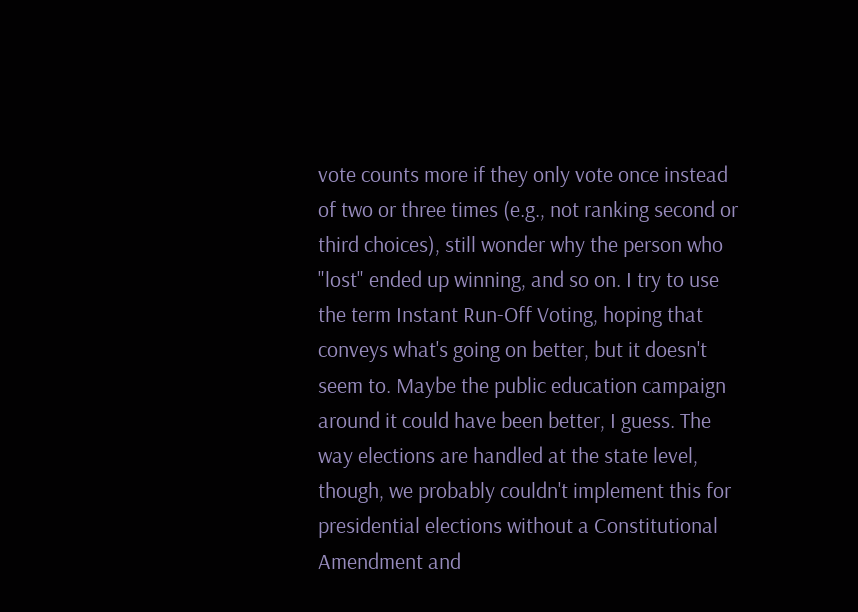vote counts more if they only vote once instead of two or three times (e.g., not ranking second or third choices), still wonder why the person who "lost" ended up winning, and so on. I try to use the term Instant Run-Off Voting, hoping that conveys what's going on better, but it doesn't seem to. Maybe the public education campaign around it could have been better, I guess. The way elections are handled at the state level, though, we probably couldn't implement this for presidential elections without a Constitutional Amendment and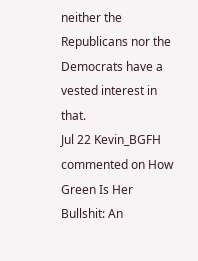neither the Republicans nor the Democrats have a vested interest in that.
Jul 22 Kevin_BGFH commented on How Green Is Her Bullshit: An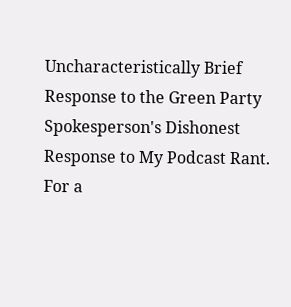Uncharacteristically Brief Response to the Green Party Spokesperson's Dishonest Response to My Podcast Rant.
For a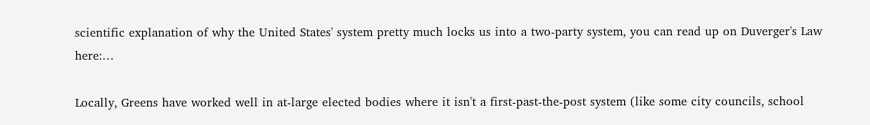scientific explanation of why the United States' system pretty much locks us into a two-party system, you can read up on Duverger's Law here:…

Locally, Greens have worked well in at-large elected bodies where it isn't a first-past-the-post system (like some city councils, school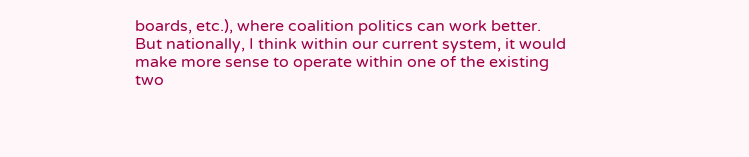boards, etc.), where coalition politics can work better. But nationally, I think within our current system, it would make more sense to operate within one of the existing two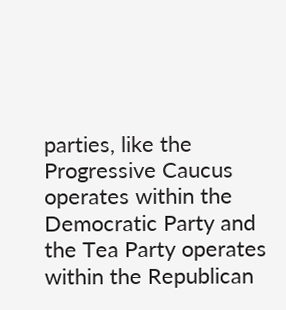parties, like the Progressive Caucus operates within the Democratic Party and the Tea Party operates within the Republican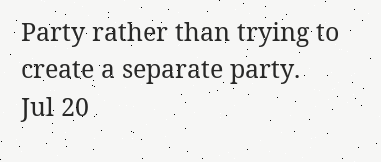Party rather than trying to create a separate party.
Jul 20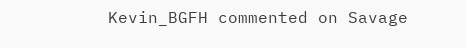Kevin_BGFH commented on Savage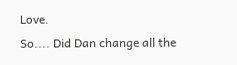Love.
So.... Did Dan change all the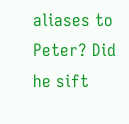aliases to Peter? Did he sift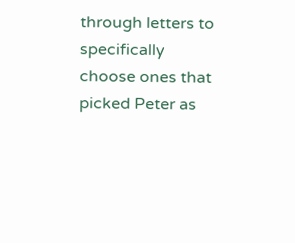through letters to specifically choose ones that picked Peter as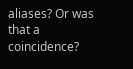aliases? Or was that a coincidence?